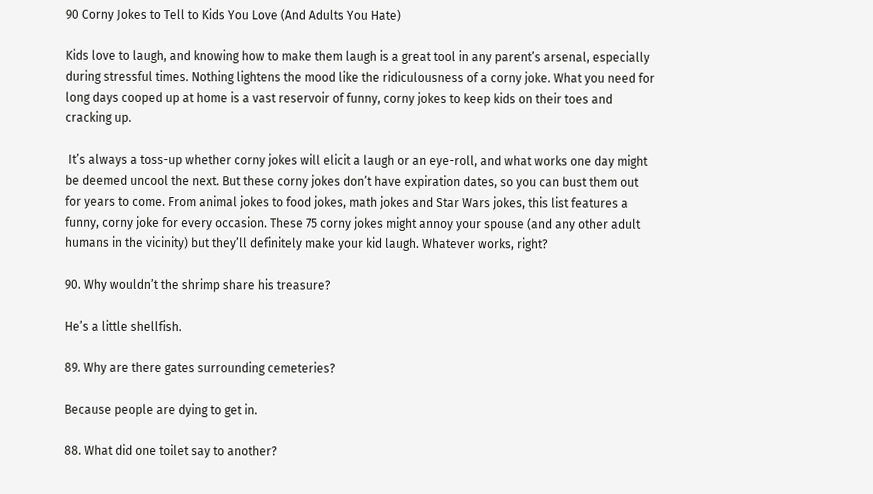90 Corny Jokes to Tell to Kids You Love (And Adults You Hate)

Kids love to laugh, and knowing how to make them laugh is a great tool in any parent’s arsenal, especially during stressful times. Nothing lightens the mood like the ridiculousness of a corny joke. What you need for long days cooped up at home is a vast reservoir of funny, corny jokes to keep kids on their toes and cracking up.

 It’s always a toss-up whether corny jokes will elicit a laugh or an eye-roll, and what works one day might be deemed uncool the next. But these corny jokes don’t have expiration dates, so you can bust them out for years to come. From animal jokes to food jokes, math jokes and Star Wars jokes, this list features a funny, corny joke for every occasion. These 75 corny jokes might annoy your spouse (and any other adult humans in the vicinity) but they’ll definitely make your kid laugh. Whatever works, right?

90. Why wouldn’t the shrimp share his treasure?

He’s a little shellfish.

89. Why are there gates surrounding cemeteries?

Because people are dying to get in.

88. What did one toilet say to another?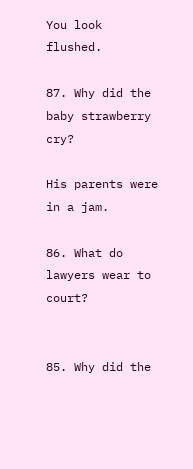You look flushed.

87. Why did the baby strawberry cry?

His parents were in a jam.

86. What do lawyers wear to court?


85. Why did the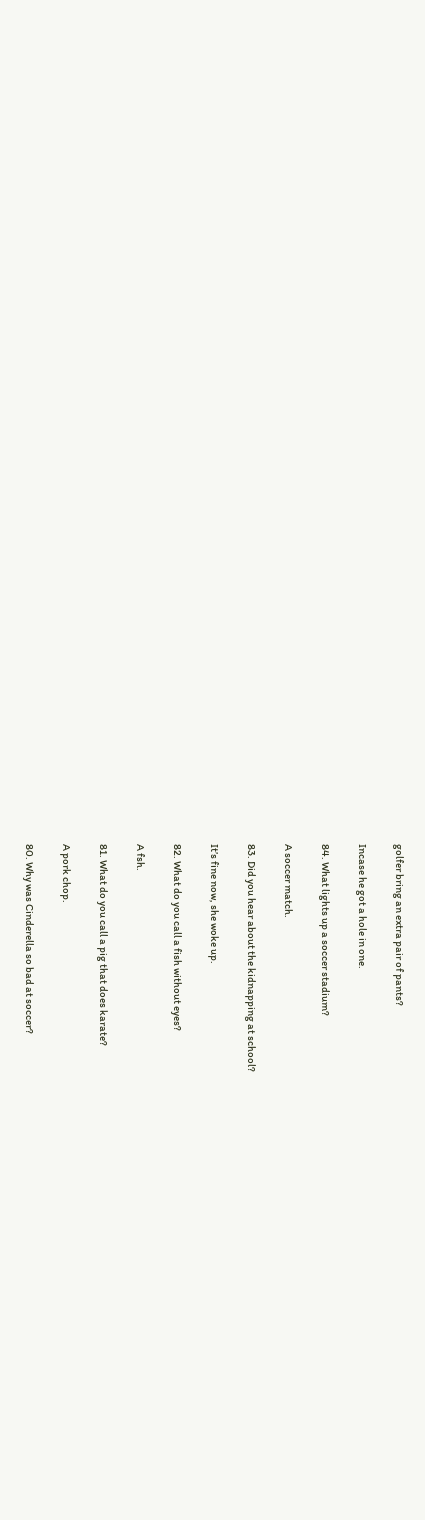golfer bring an extra pair of pants?

Incase he got a hole in one.

84. What lights up a soccer stadium?

A soccer match.

83. Did you hear about the kidnapping at school?

It’s fine now, she woke up.

82. What do you call a fish without eyes?

A fsh.

81. What do you call a pig that does karate?

A pork chop.

80. Why was Cinderella so bad at soccer?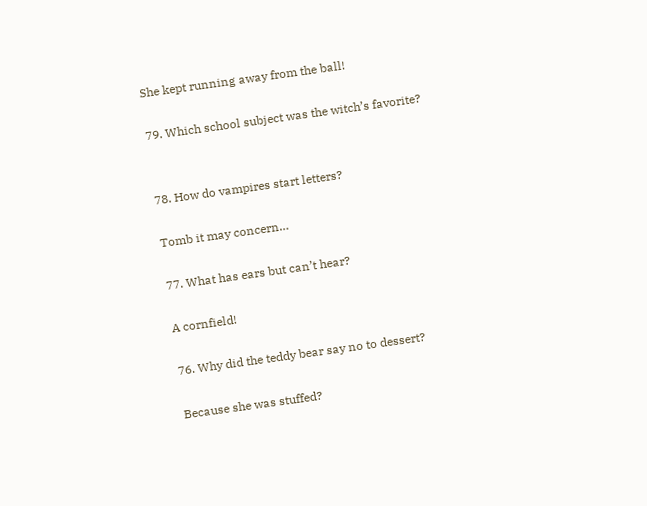She kept running away from the ball!

79. Which school subject was the witch’s favorite?


78. How do vampires start letters?

Tomb it may concern…

77. What has ears but can’t hear?

A cornfield!

76. Why did the teddy bear say no to dessert?

Because she was stuffed?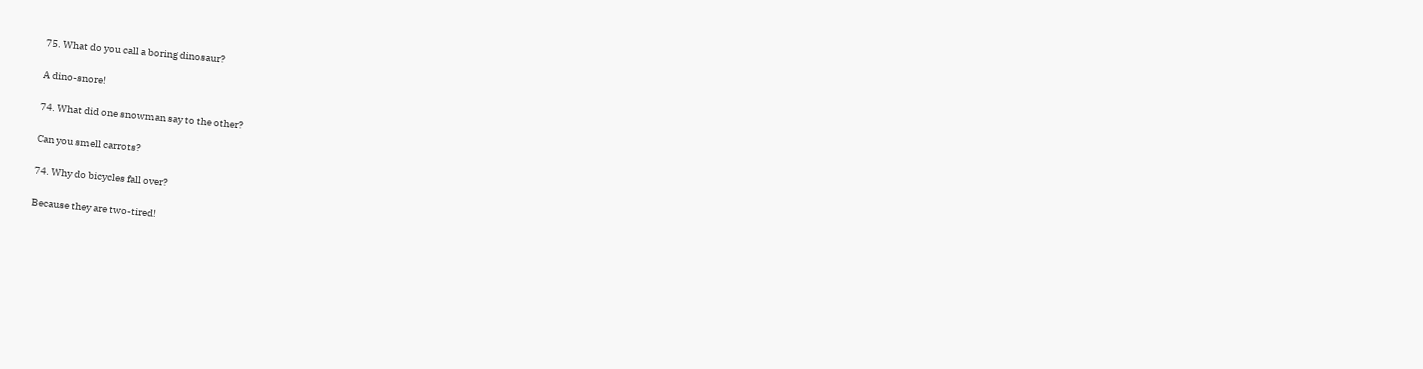75. What do you call a boring dinosaur?

A dino-snore!

74. What did one snowman say to the other?

Can you smell carrots?

74. Why do bicycles fall over?

Because they are two-tired!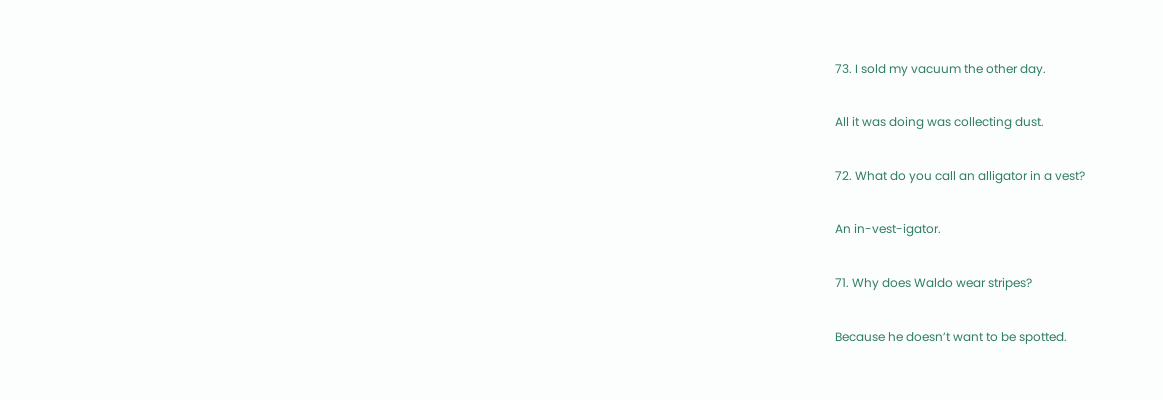73. I sold my vacuum the other day.

All it was doing was collecting dust.

72. What do you call an alligator in a vest?

An in-vest-igator.

71. Why does Waldo wear stripes?

Because he doesn’t want to be spotted.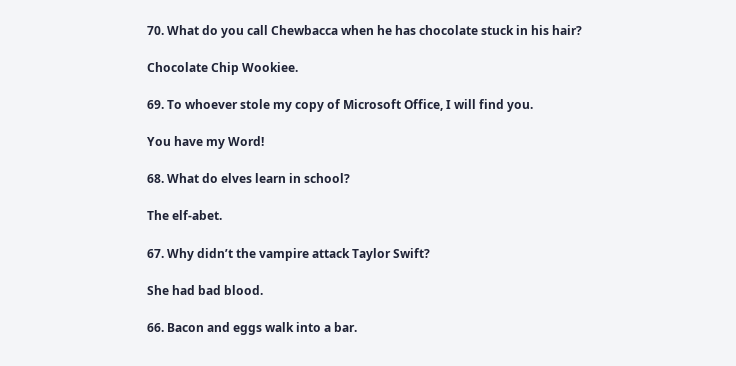70. What do you call Chewbacca when he has chocolate stuck in his hair?

Chocolate Chip Wookiee.

69. To whoever stole my copy of Microsoft Office, I will find you.

You have my Word!

68. What do elves learn in school?

The elf-abet.

67. Why didn’t the vampire attack Taylor Swift?

She had bad blood.

66. Bacon and eggs walk into a bar.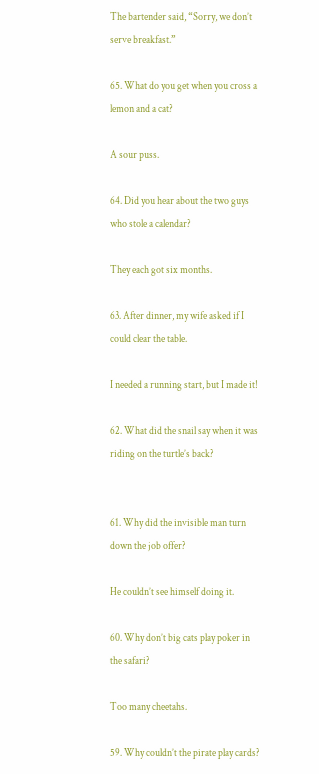The bartender said, “Sorry, we don’t serve breakfast.”

65. What do you get when you cross a lemon and a cat?

A sour puss.

64. Did you hear about the two guys who stole a calendar?

They each got six months.

63. After dinner, my wife asked if I could clear the table.

I needed a running start, but I made it!

62. What did the snail say when it was riding on the turtle’s back?


61. Why did the invisible man turn down the job offer?

He couldn’t see himself doing it.

60. Why don’t big cats play poker in the safari?

Too many cheetahs.

59. Why couldn’t the pirate play cards?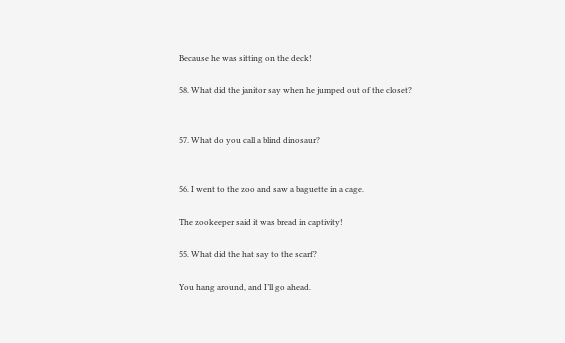Because he was sitting on the deck!

58. What did the janitor say when he jumped out of the closet?


57. What do you call a blind dinosaur?


56. I went to the zoo and saw a baguette in a cage.

The zookeeper said it was bread in captivity!

55. What did the hat say to the scarf?

You hang around, and I’ll go ahead.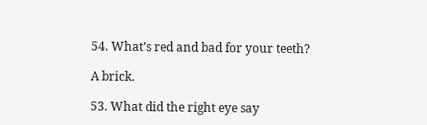54. What’s red and bad for your teeth?

A brick.

53. What did the right eye say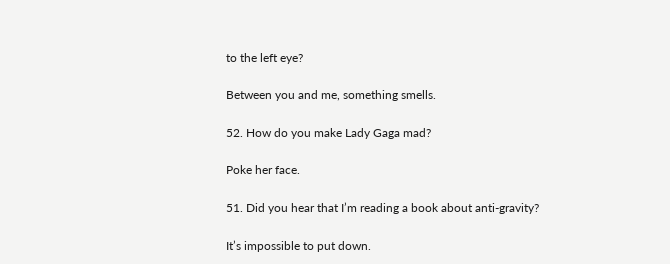to the left eye?

Between you and me, something smells.

52. How do you make Lady Gaga mad?

Poke her face.

51. Did you hear that I’m reading a book about anti-gravity?

It’s impossible to put down.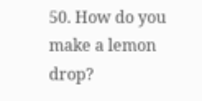50. How do you make a lemon drop?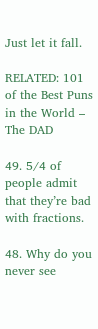Just let it fall.

RELATED: 101 of the Best Puns in the World – The DAD

49. 5/4 of people admit that they’re bad with fractions.

48. Why do you never see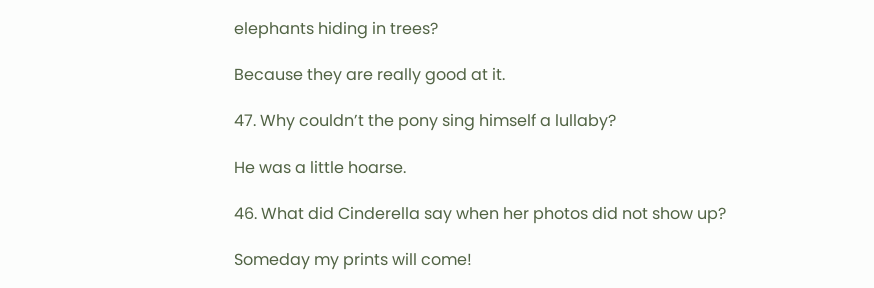elephants hiding in trees?

Because they are really good at it.

47. Why couldn’t the pony sing himself a lullaby?

He was a little hoarse.

46. What did Cinderella say when her photos did not show up?

Someday my prints will come!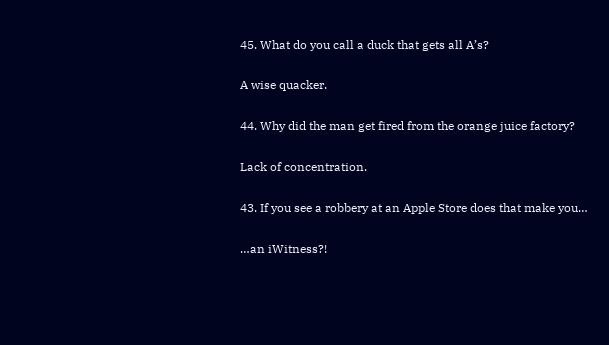45. What do you call a duck that gets all A’s?

A wise quacker.

44. Why did the man get fired from the orange juice factory?

Lack of concentration.

43. If you see a robbery at an Apple Store does that make you…

…an iWitness?!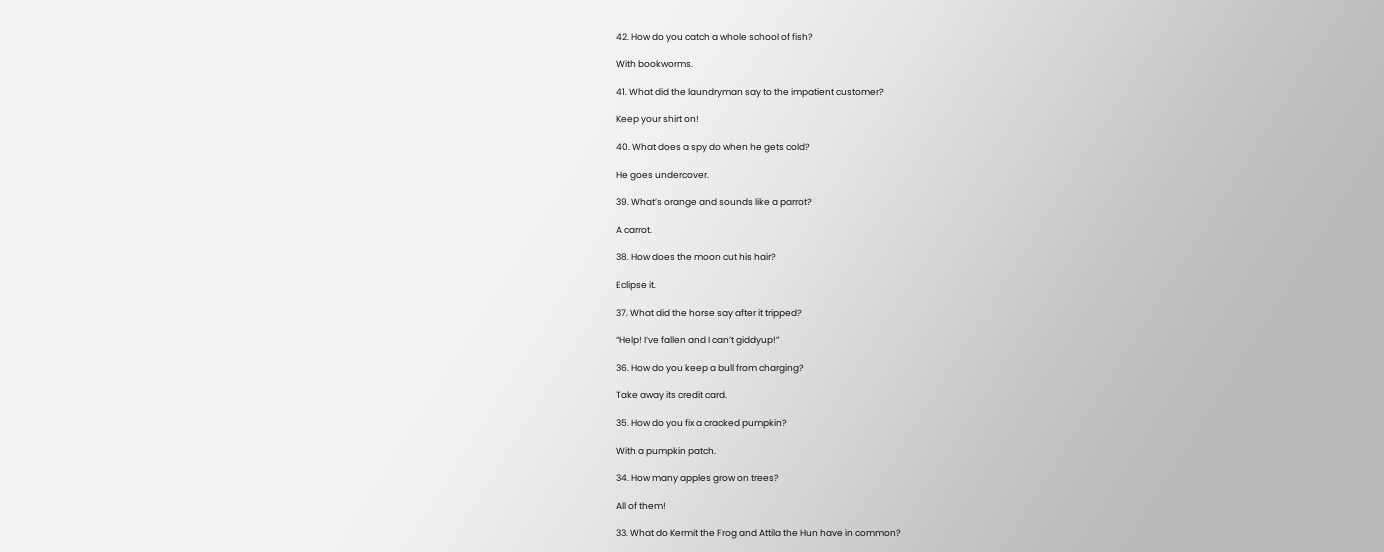42. How do you catch a whole school of fish?

With bookworms.

41. What did the laundryman say to the impatient customer?

Keep your shirt on!

40. What does a spy do when he gets cold?

He goes undercover.

39. What’s orange and sounds like a parrot?

A carrot.

38. How does the moon cut his hair?

Eclipse it.

37. What did the horse say after it tripped?

“Help! I’ve fallen and I can’t giddyup!”

36. How do you keep a bull from charging?

Take away its credit card.

35. How do you fix a cracked pumpkin?

With a pumpkin patch.

34. How many apples grow on trees?

All of them!

33. What do Kermit the Frog and Attila the Hun have in common?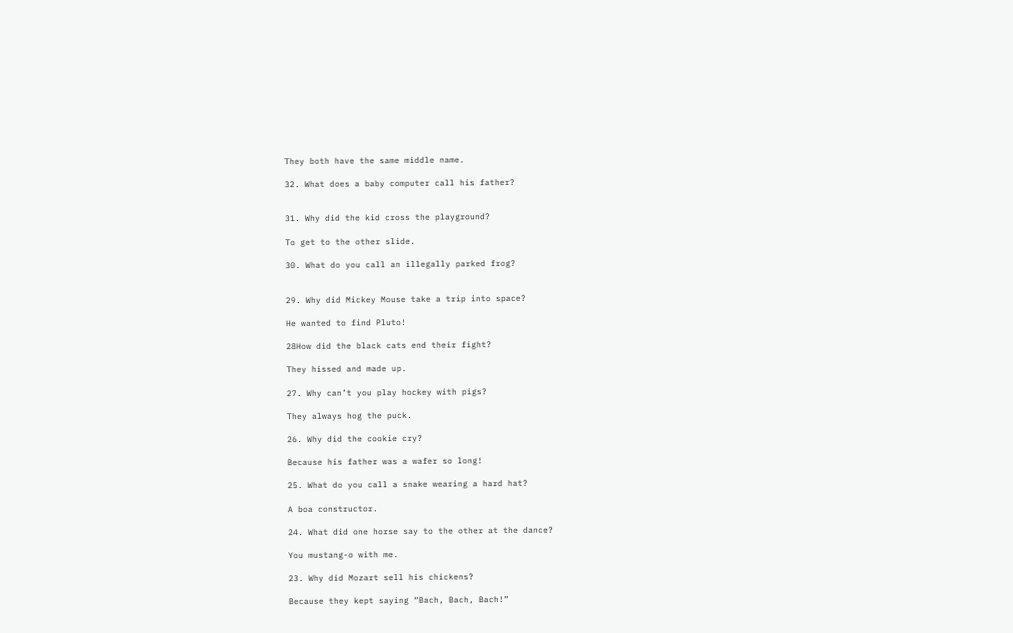They both have the same middle name.

32. What does a baby computer call his father?


31. Why did the kid cross the playground?

To get to the other slide.

30. What do you call an illegally parked frog?


29. Why did Mickey Mouse take a trip into space?

He wanted to find Pluto!

28How did the black cats end their fight?

They hissed and made up.

27. Why can’t you play hockey with pigs?

They always hog the puck.

26. Why did the cookie cry?

Because his father was a wafer so long!

25. What do you call a snake wearing a hard hat?

A boa constructor.

24. What did one horse say to the other at the dance?

You mustang-o with me.

23. Why did Mozart sell his chickens?

Because they kept saying “Bach, Bach, Bach!”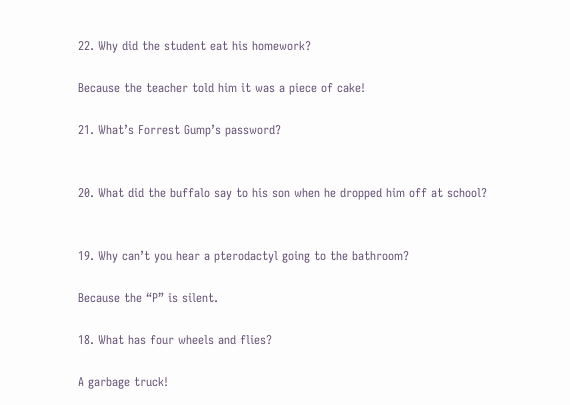22. Why did the student eat his homework?

Because the teacher told him it was a piece of cake!

21. What’s Forrest Gump’s password?


20. What did the buffalo say to his son when he dropped him off at school?


19. Why can’t you hear a pterodactyl going to the bathroom?

Because the “P” is silent.

18. What has four wheels and flies?

A garbage truck!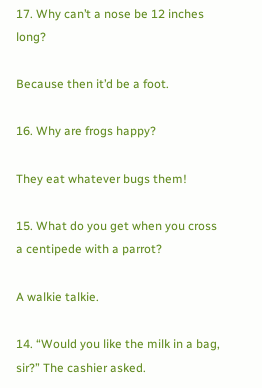17. Why can’t a nose be 12 inches long?

Because then it’d be a foot.

16. Why are frogs happy?

They eat whatever bugs them!

15. What do you get when you cross a centipede with a parrot?

A walkie talkie.

14. “Would you like the milk in a bag, sir?” The cashier asked.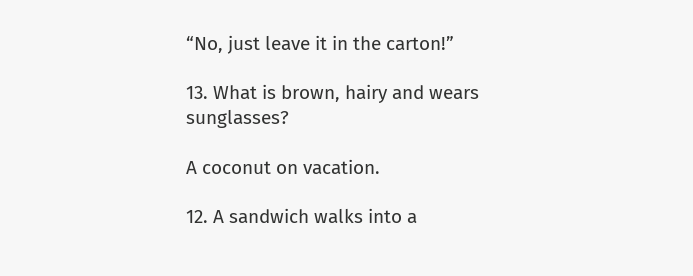“No, just leave it in the carton!”

13. What is brown, hairy and wears sunglasses?

A coconut on vacation.

12. A sandwich walks into a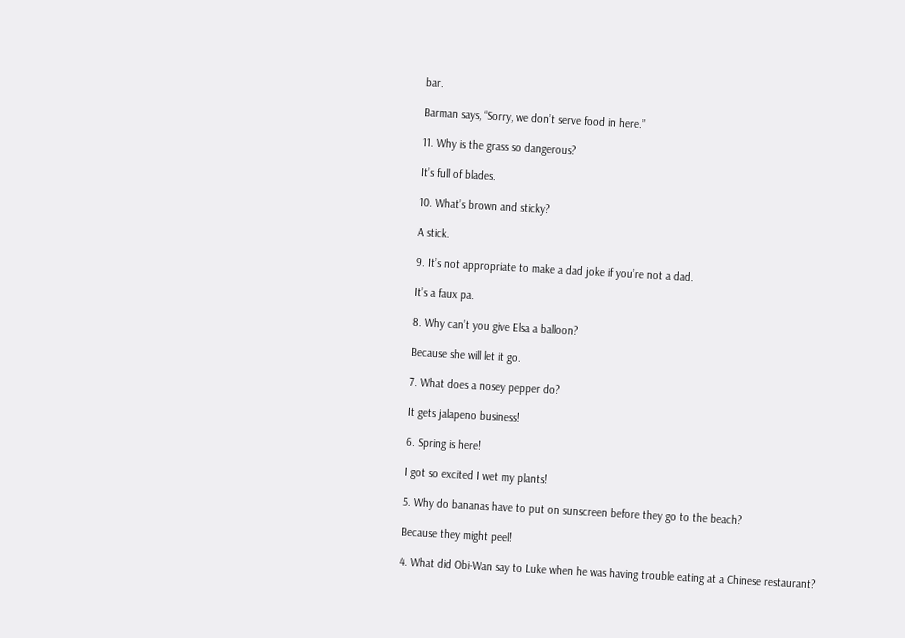bar.

Barman says, “Sorry, we don’t serve food in here.”

11. Why is the grass so dangerous?

It’s full of blades.

10. What’s brown and sticky?

A stick.

9. It’s not appropriate to make a dad joke if you’re not a dad.

It’s a faux pa.

8. Why can’t you give Elsa a balloon?

Because she will let it go.

7. What does a nosey pepper do?

It gets jalapeno business!

6. Spring is here!

I got so excited I wet my plants!

5. Why do bananas have to put on sunscreen before they go to the beach?

Because they might peel!

4. What did Obi-Wan say to Luke when he was having trouble eating at a Chinese restaurant?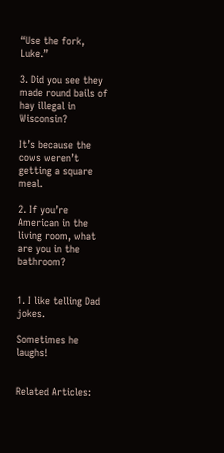“Use the fork, Luke.”

3. Did you see they made round bails of hay illegal in Wisconsin?

It’s because the cows weren’t getting a square meal.

2. If you’re American in the living room, what are you in the bathroom?


1. I like telling Dad jokes.

Sometimes he laughs!


Related Articles: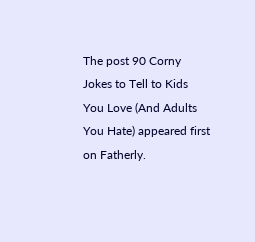The post 90 Corny Jokes to Tell to Kids You Love (And Adults You Hate) appeared first on Fatherly.